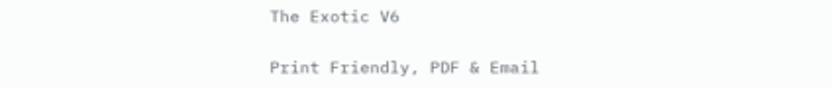The Exotic V6

Print Friendly, PDF & Email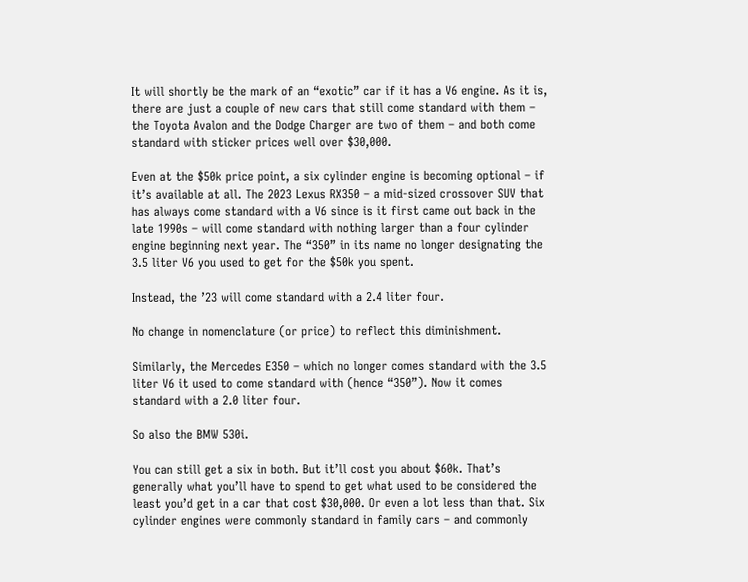It will shortly be the mark of an “exotic” car if it has a V6 engine. As it is, there are just a couple of new cars that still come standard with them – the Toyota Avalon and the Dodge Charger are two of them – and both come standard with sticker prices well over $30,000.

Even at the $50k price point, a six cylinder engine is becoming optional – if it’s available at all. The 2023 Lexus RX350 – a mid-sized crossover SUV that has always come standard with a V6 since is it first came out back in the late 1990s – will come standard with nothing larger than a four cylinder engine beginning next year. The “350” in its name no longer designating the 3.5 liter V6 you used to get for the $50k you spent.

Instead, the ’23 will come standard with a 2.4 liter four.

No change in nomenclature (or price) to reflect this diminishment.

Similarly, the Mercedes E350 – which no longer comes standard with the 3.5 liter V6 it used to come standard with (hence “350”). Now it comes standard with a 2.0 liter four.

So also the BMW 530i.

You can still get a six in both. But it’ll cost you about $60k. That’s generally what you’ll have to spend to get what used to be considered the least you’d get in a car that cost $30,000. Or even a lot less than that. Six cylinder engines were commonly standard in family cars – and commonly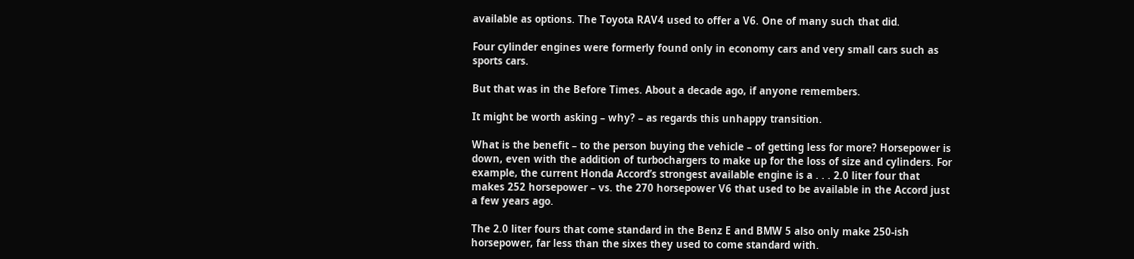available as options. The Toyota RAV4 used to offer a V6. One of many such that did.

Four cylinder engines were formerly found only in economy cars and very small cars such as sports cars.

But that was in the Before Times. About a decade ago, if anyone remembers.

It might be worth asking – why? – as regards this unhappy transition.

What is the benefit – to the person buying the vehicle – of getting less for more? Horsepower is down, even with the addition of turbochargers to make up for the loss of size and cylinders. For example, the current Honda Accord’s strongest available engine is a . . . 2.0 liter four that makes 252 horsepower – vs. the 270 horsepower V6 that used to be available in the Accord just a few years ago.

The 2.0 liter fours that come standard in the Benz E and BMW 5 also only make 250-ish horsepower, far less than the sixes they used to come standard with.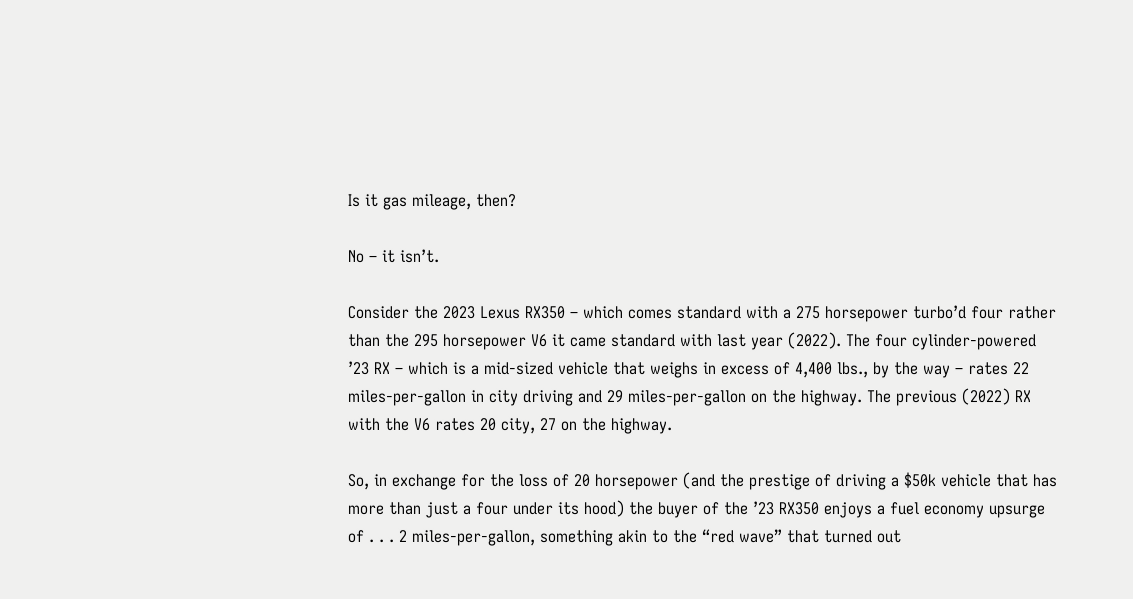Is it gas mileage, then?

No – it isn’t.

Consider the 2023 Lexus RX350 – which comes standard with a 275 horsepower turbo’d four rather than the 295 horsepower V6 it came standard with last year (2022). The four cylinder-powered ’23 RX – which is a mid-sized vehicle that weighs in excess of 4,400 lbs., by the way – rates 22 miles-per-gallon in city driving and 29 miles-per-gallon on the highway. The previous (2022) RX with the V6 rates 20 city, 27 on the highway.

So, in exchange for the loss of 20 horsepower (and the prestige of driving a $50k vehicle that has more than just a four under its hood) the buyer of the ’23 RX350 enjoys a fuel economy upsurge of . . . 2 miles-per-gallon, something akin to the “red wave” that turned out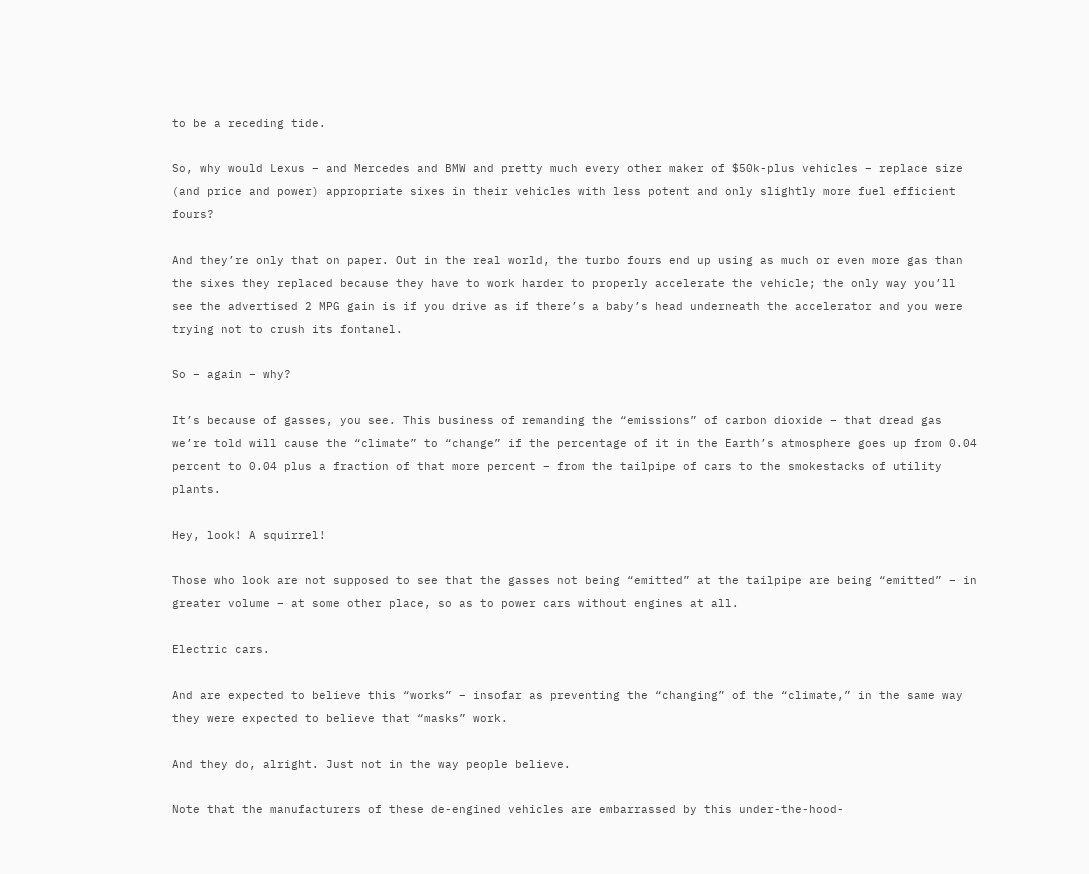to be a receding tide.

So, why would Lexus – and Mercedes and BMW and pretty much every other maker of $50k-plus vehicles – replace size (and price and power) appropriate sixes in their vehicles with less potent and only slightly more fuel efficient fours?

And they’re only that on paper. Out in the real world, the turbo fours end up using as much or even more gas than the sixes they replaced because they have to work harder to properly accelerate the vehicle; the only way you’ll see the advertised 2 MPG gain is if you drive as if there’s a baby’s head underneath the accelerator and you were trying not to crush its fontanel.

So – again – why?

It’s because of gasses, you see. This business of remanding the “emissions” of carbon dioxide – that dread gas we’re told will cause the “climate” to “change” if the percentage of it in the Earth’s atmosphere goes up from 0.04 percent to 0.04 plus a fraction of that more percent – from the tailpipe of cars to the smokestacks of utility plants.

Hey, look! A squirrel!

Those who look are not supposed to see that the gasses not being “emitted” at the tailpipe are being “emitted” – in greater volume – at some other place, so as to power cars without engines at all.

Electric cars.

And are expected to believe this “works” – insofar as preventing the “changing” of the “climate,” in the same way they were expected to believe that “masks” work.

And they do, alright. Just not in the way people believe.

Note that the manufacturers of these de-engined vehicles are embarrassed by this under-the-hood-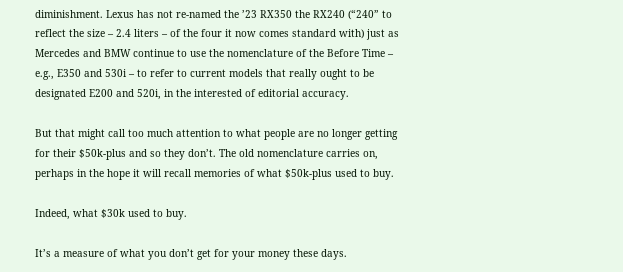diminishment. Lexus has not re-named the ’23 RX350 the RX240 (“240” to reflect the size – 2.4 liters – of the four it now comes standard with) just as Mercedes and BMW continue to use the nomenclature of the Before Time – e.g., E350 and 530i – to refer to current models that really ought to be designated E200 and 520i, in the interested of editorial accuracy.

But that might call too much attention to what people are no longer getting for their $50k-plus and so they don’t. The old nomenclature carries on, perhaps in the hope it will recall memories of what $50k-plus used to buy.

Indeed, what $30k used to buy.

It’s a measure of what you don’t get for your money these days.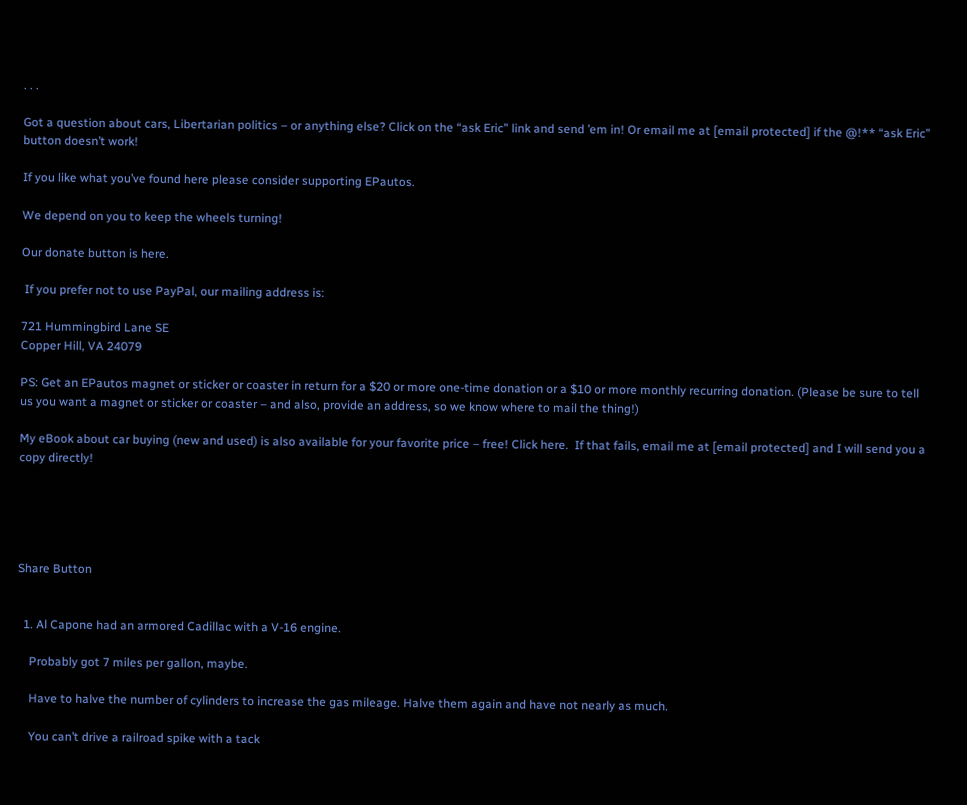. . .

Got a question about cars, Libertarian politics – or anything else? Click on the “ask Eric” link and send ’em in! Or email me at [email protected] if the @!** “ask Eric” button doesn’t work!

If you like what you’ve found here please consider supporting EPautos.

We depend on you to keep the wheels turning!

Our donate button is here.

 If you prefer not to use PayPal, our mailing address is:

721 Hummingbird Lane SE
Copper Hill, VA 24079

PS: Get an EPautos magnet or sticker or coaster in return for a $20 or more one-time donation or a $10 or more monthly recurring donation. (Please be sure to tell us you want a magnet or sticker or coaster – and also, provide an address, so we know where to mail the thing!)

My eBook about car buying (new and used) is also available for your favorite price – free! Click here.  If that fails, email me at [email protected] and I will send you a copy directly!





Share Button


  1. Al Capone had an armored Cadillac with a V-16 engine.

    Probably got 7 miles per gallon, maybe.

    Have to halve the number of cylinders to increase the gas mileage. Halve them again and have not nearly as much.

    You can’t drive a railroad spike with a tack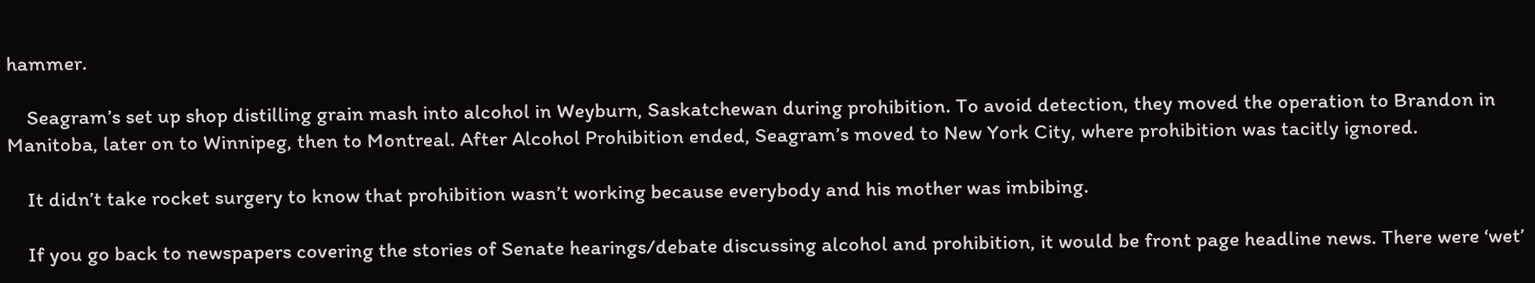hammer.

    Seagram’s set up shop distilling grain mash into alcohol in Weyburn, Saskatchewan during prohibition. To avoid detection, they moved the operation to Brandon in Manitoba, later on to Winnipeg, then to Montreal. After Alcohol Prohibition ended, Seagram’s moved to New York City, where prohibition was tacitly ignored.

    It didn’t take rocket surgery to know that prohibition wasn’t working because everybody and his mother was imbibing.

    If you go back to newspapers covering the stories of Senate hearings/debate discussing alcohol and prohibition, it would be front page headline news. There were ‘wet’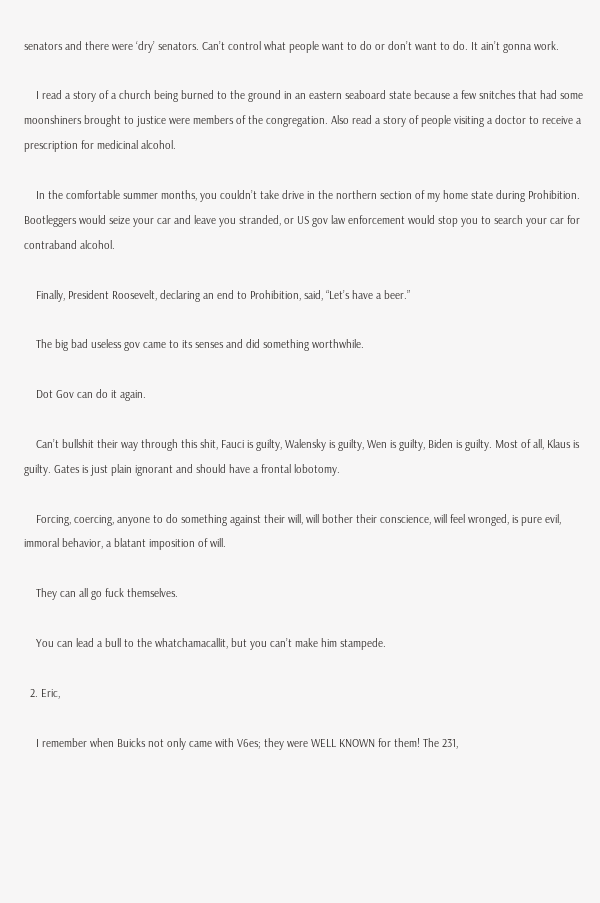senators and there were ‘dry’ senators. Can’t control what people want to do or don’t want to do. It ain’t gonna work.

    I read a story of a church being burned to the ground in an eastern seaboard state because a few snitches that had some moonshiners brought to justice were members of the congregation. Also read a story of people visiting a doctor to receive a prescription for medicinal alcohol.

    In the comfortable summer months, you couldn’t take drive in the northern section of my home state during Prohibition. Bootleggers would seize your car and leave you stranded, or US gov law enforcement would stop you to search your car for contraband alcohol.

    Finally, President Roosevelt, declaring an end to Prohibition, said, “Let’s have a beer.”

    The big bad useless gov came to its senses and did something worthwhile.

    Dot Gov can do it again.

    Can’t bullshit their way through this shit, Fauci is guilty, Walensky is guilty, Wen is guilty, Biden is guilty. Most of all, Klaus is guilty. Gates is just plain ignorant and should have a frontal lobotomy.

    Forcing, coercing, anyone to do something against their will, will bother their conscience, will feel wronged, is pure evil, immoral behavior, a blatant imposition of will.

    They can all go fuck themselves.

    You can lead a bull to the whatchamacallit, but you can’t make him stampede.

  2. Eric,

    I remember when Buicks not only came with V6es; they were WELL KNOWN for them! The 231,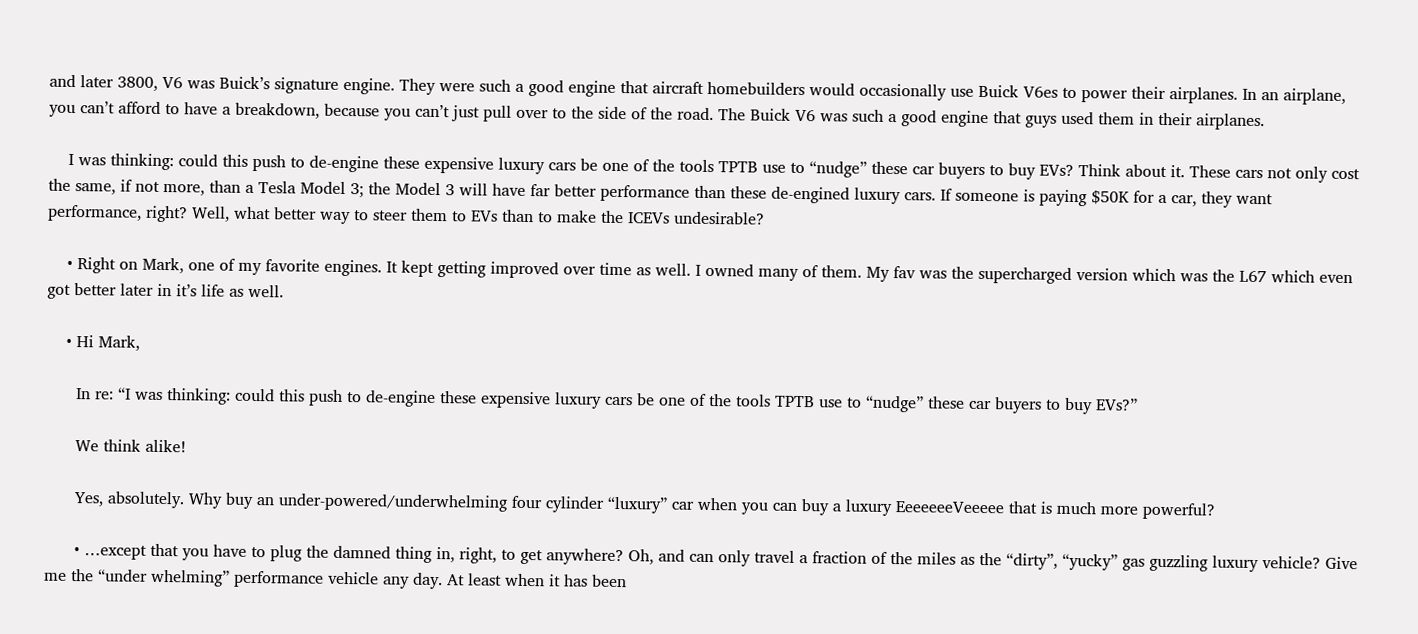and later 3800, V6 was Buick’s signature engine. They were such a good engine that aircraft homebuilders would occasionally use Buick V6es to power their airplanes. In an airplane, you can’t afford to have a breakdown, because you can’t just pull over to the side of the road. The Buick V6 was such a good engine that guys used them in their airplanes.

    I was thinking: could this push to de-engine these expensive luxury cars be one of the tools TPTB use to “nudge” these car buyers to buy EVs? Think about it. These cars not only cost the same, if not more, than a Tesla Model 3; the Model 3 will have far better performance than these de-engined luxury cars. If someone is paying $50K for a car, they want performance, right? Well, what better way to steer them to EVs than to make the ICEVs undesirable?

    • Right on Mark, one of my favorite engines. It kept getting improved over time as well. I owned many of them. My fav was the supercharged version which was the L67 which even got better later in it’s life as well.

    • Hi Mark,

      In re: “I was thinking: could this push to de-engine these expensive luxury cars be one of the tools TPTB use to “nudge” these car buyers to buy EVs?”

      We think alike!

      Yes, absolutely. Why buy an under-powered/underwhelming four cylinder “luxury” car when you can buy a luxury EeeeeeeVeeeee that is much more powerful?

      • …except that you have to plug the damned thing in, right, to get anywhere? Oh, and can only travel a fraction of the miles as the “dirty”, “yucky” gas guzzling luxury vehicle? Give me the “under whelming” performance vehicle any day. At least when it has been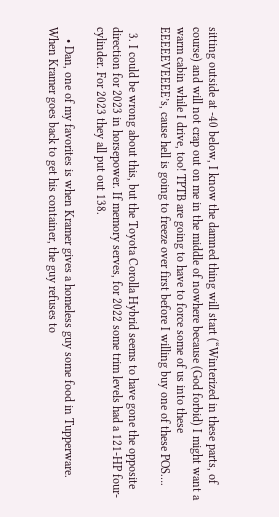sitting outside at -40 below, I know the damned thing will start (“Winterized in these parts, of course) and will not crap out on me in the middle of nowhere because (God forbid) I might want a warm cabin while I drive, too! TPTB are going to have to force some of us into these EEEEEVEEEE’s, cause hell is going to freeze over first before I willing buy one of these POS….

  3. I could be wrong about this, but the Toyota Corolla Hybrid seems to have gone the opposite direction for 2023 in horsepower. If memory serves, for 2022 some trim levels had a 121-HP four-cylinder. For 2023 they all put out 138.

    • Dan, one of my favorites is when Kramer gives a homeless guy some food in Tupperware. When Kramer goes back to get his container, the guy refuses to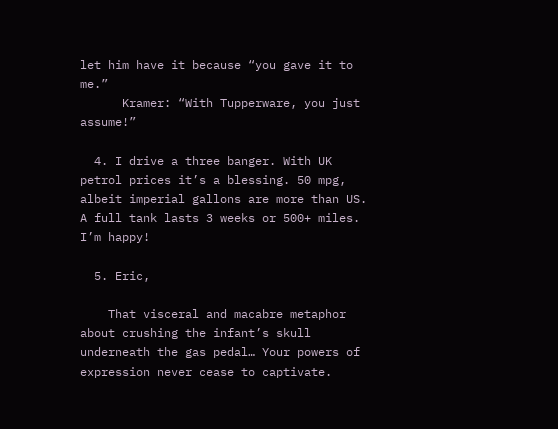let him have it because “you gave it to me.”
      Kramer: “With Tupperware, you just assume!”

  4. I drive a three banger. With UK petrol prices it’s a blessing. 50 mpg, albeit imperial gallons are more than US. A full tank lasts 3 weeks or 500+ miles. I’m happy!

  5. Eric,

    That visceral and macabre metaphor about crushing the infant’s skull underneath the gas pedal… Your powers of expression never cease to captivate.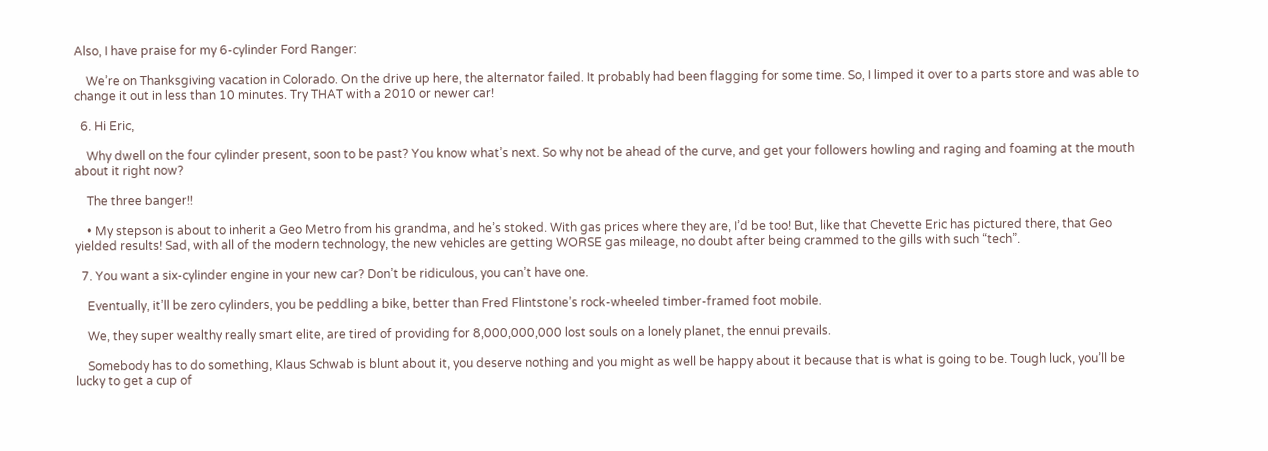Also, I have praise for my 6-cylinder Ford Ranger:

    We’re on Thanksgiving vacation in Colorado. On the drive up here, the alternator failed. It probably had been flagging for some time. So, I limped it over to a parts store and was able to change it out in less than 10 minutes. Try THAT with a 2010 or newer car!

  6. Hi Eric,

    Why dwell on the four cylinder present, soon to be past? You know what’s next. So why not be ahead of the curve, and get your followers howling and raging and foaming at the mouth about it right now?

    The three banger!!

    • My stepson is about to inherit a Geo Metro from his grandma, and he’s stoked. With gas prices where they are, I’d be too! But, like that Chevette Eric has pictured there, that Geo yielded results! Sad, with all of the modern technology, the new vehicles are getting WORSE gas mileage, no doubt after being crammed to the gills with such “tech”.

  7. You want a six-cylinder engine in your new car? Don’t be ridiculous, you can’t have one.

    Eventually, it’ll be zero cylinders, you be peddling a bike, better than Fred Flintstone’s rock-wheeled timber-framed foot mobile.

    We, they super wealthy really smart elite, are tired of providing for 8,000,000,000 lost souls on a lonely planet, the ennui prevails.

    Somebody has to do something, Klaus Schwab is blunt about it, you deserve nothing and you might as well be happy about it because that is what is going to be. Tough luck, you’ll be lucky to get a cup of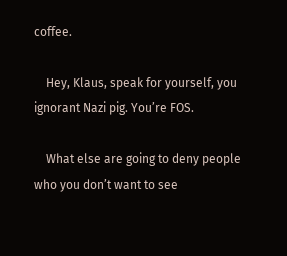coffee.

    Hey, Klaus, speak for yourself, you ignorant Nazi pig. You’re FOS.

    What else are going to deny people who you don’t want to see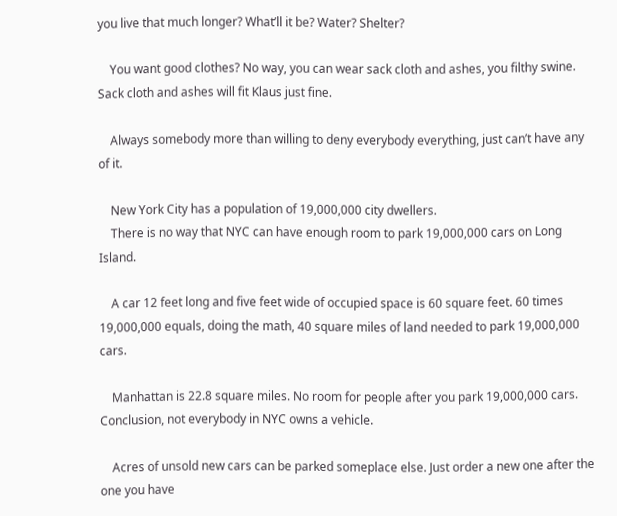you live that much longer? What’ll it be? Water? Shelter?

    You want good clothes? No way, you can wear sack cloth and ashes, you filthy swine. Sack cloth and ashes will fit Klaus just fine.

    Always somebody more than willing to deny everybody everything, just can’t have any of it.

    New York City has a population of 19,000,000 city dwellers.
    There is no way that NYC can have enough room to park 19,000,000 cars on Long Island.

    A car 12 feet long and five feet wide of occupied space is 60 square feet. 60 times 19,000,000 equals, doing the math, 40 square miles of land needed to park 19,000,000 cars.

    Manhattan is 22.8 square miles. No room for people after you park 19,000,000 cars. Conclusion, not everybody in NYC owns a vehicle.

    Acres of unsold new cars can be parked someplace else. Just order a new one after the one you have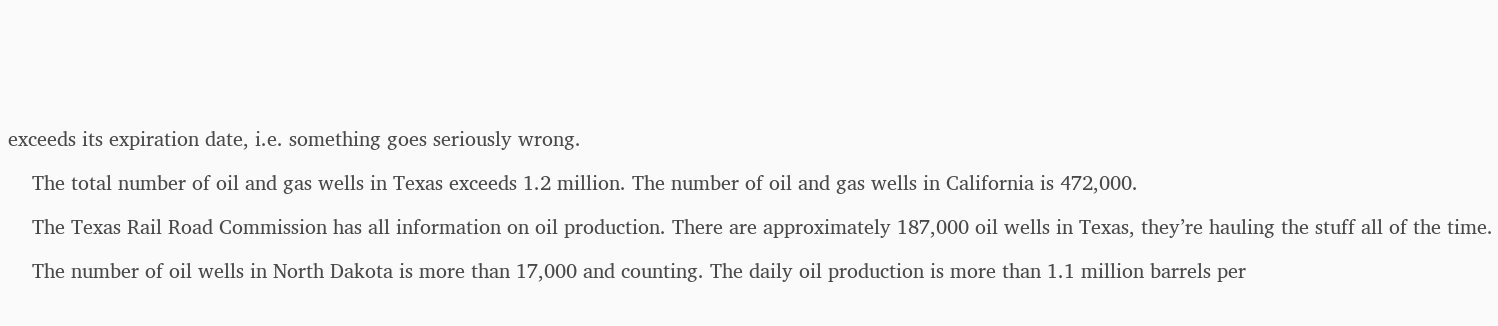exceeds its expiration date, i.e. something goes seriously wrong.

    The total number of oil and gas wells in Texas exceeds 1.2 million. The number of oil and gas wells in California is 472,000.

    The Texas Rail Road Commission has all information on oil production. There are approximately 187,000 oil wells in Texas, they’re hauling the stuff all of the time.

    The number of oil wells in North Dakota is more than 17,000 and counting. The daily oil production is more than 1.1 million barrels per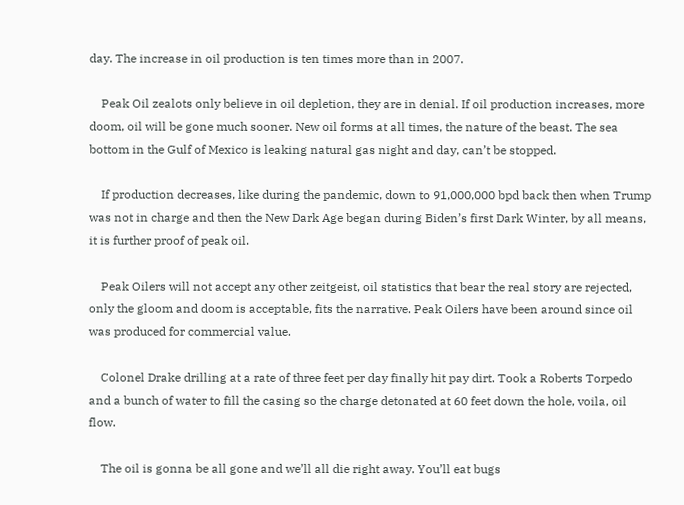day. The increase in oil production is ten times more than in 2007.

    Peak Oil zealots only believe in oil depletion, they are in denial. If oil production increases, more doom, oil will be gone much sooner. New oil forms at all times, the nature of the beast. The sea bottom in the Gulf of Mexico is leaking natural gas night and day, can’t be stopped.

    If production decreases, like during the pandemic, down to 91,000,000 bpd back then when Trump was not in charge and then the New Dark Age began during Biden’s first Dark Winter, by all means, it is further proof of peak oil.

    Peak Oilers will not accept any other zeitgeist, oil statistics that bear the real story are rejected, only the gloom and doom is acceptable, fits the narrative. Peak Oilers have been around since oil was produced for commercial value.

    Colonel Drake drilling at a rate of three feet per day finally hit pay dirt. Took a Roberts Torpedo and a bunch of water to fill the casing so the charge detonated at 60 feet down the hole, voila, oil flow.

    The oil is gonna be all gone and we’ll all die right away. You’ll eat bugs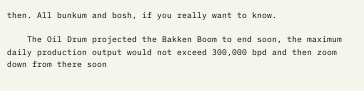then. All bunkum and bosh, if you really want to know.

    The Oil Drum projected the Bakken Boom to end soon, the maximum daily production output would not exceed 300,000 bpd and then zoom down from there soon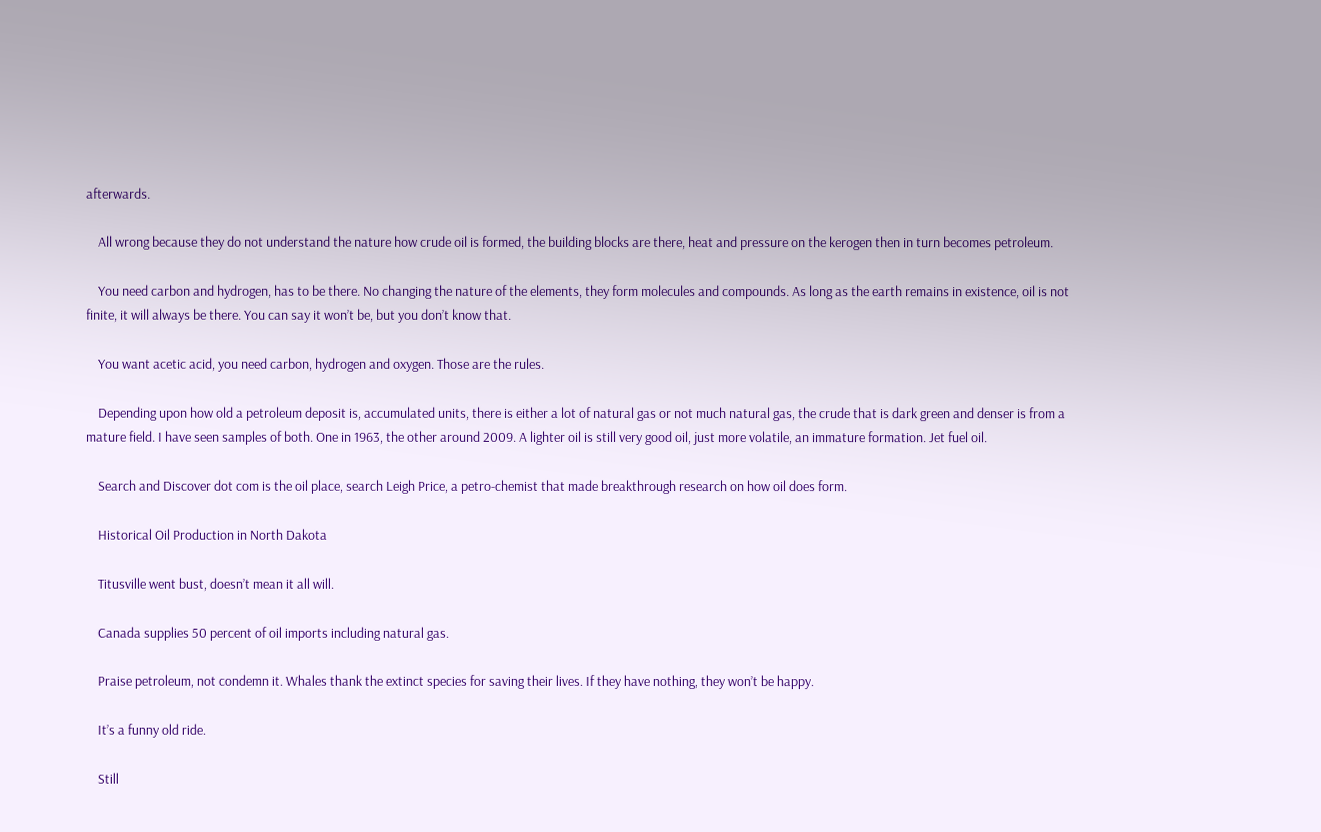afterwards.

    All wrong because they do not understand the nature how crude oil is formed, the building blocks are there, heat and pressure on the kerogen then in turn becomes petroleum.

    You need carbon and hydrogen, has to be there. No changing the nature of the elements, they form molecules and compounds. As long as the earth remains in existence, oil is not finite, it will always be there. You can say it won’t be, but you don’t know that.

    You want acetic acid, you need carbon, hydrogen and oxygen. Those are the rules.

    Depending upon how old a petroleum deposit is, accumulated units, there is either a lot of natural gas or not much natural gas, the crude that is dark green and denser is from a mature field. I have seen samples of both. One in 1963, the other around 2009. A lighter oil is still very good oil, just more volatile, an immature formation. Jet fuel oil.

    Search and Discover dot com is the oil place, search Leigh Price, a petro-chemist that made breakthrough research on how oil does form.

    Historical Oil Production in North Dakota

    Titusville went bust, doesn’t mean it all will.

    Canada supplies 50 percent of oil imports including natural gas.

    Praise petroleum, not condemn it. Whales thank the extinct species for saving their lives. If they have nothing, they won’t be happy.

    It’s a funny old ride.

    Still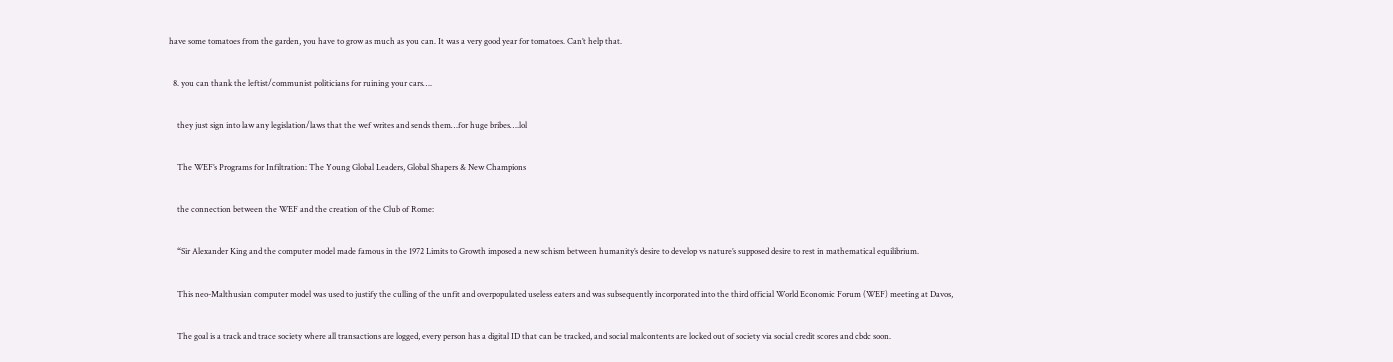have some tomatoes from the garden, you have to grow as much as you can. It was a very good year for tomatoes. Can’t help that.

  8. you can thank the leftist/communist politicians for ruining your cars….

    they just sign into law any legislation/laws that the wef writes and sends them…for huge bribes….lol

    The WEF’s Programs for Infiltration: The Young Global Leaders, Global Shapers & New Champions

    the connection between the WEF and the creation of the Club of Rome:

    “Sir Alexander King and the computer model made famous in the 1972 Limits to Growth imposed a new schism between humanity’s desire to develop vs nature’s supposed desire to rest in mathematical equilibrium.

    This neo-Malthusian computer model was used to justify the culling of the unfit and overpopulated useless eaters and was subsequently incorporated into the third official World Economic Forum (WEF) meeting at Davos,

    The goal is a track and trace society where all transactions are logged, every person has a digital ID that can be tracked, and social malcontents are locked out of society via social credit scores and cbdc soon.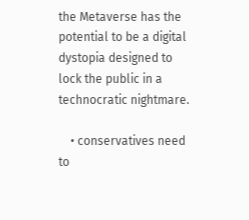the Metaverse has the potential to be a digital dystopia designed to lock the public in a technocratic nightmare.

    • conservatives need to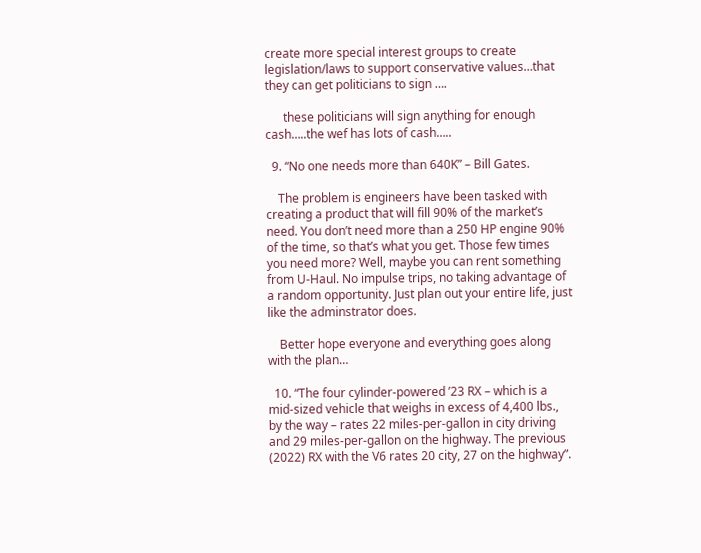create more special interest groups to create legislation/laws to support conservative values…that they can get politicians to sign ….

      these politicians will sign anything for enough cash…..the wef has lots of cash…..

  9. “No one needs more than 640K” – Bill Gates.

    The problem is engineers have been tasked with creating a product that will fill 90% of the market’s need. You don’t need more than a 250 HP engine 90% of the time, so that’s what you get. Those few times you need more? Well, maybe you can rent something from U-Haul. No impulse trips, no taking advantage of a random opportunity. Just plan out your entire life, just like the adminstrator does.

    Better hope everyone and everything goes along with the plan…

  10. “The four cylinder-powered ’23 RX – which is a mid-sized vehicle that weighs in excess of 4,400 lbs., by the way – rates 22 miles-per-gallon in city driving and 29 miles-per-gallon on the highway. The previous (2022) RX with the V6 rates 20 city, 27 on the highway”.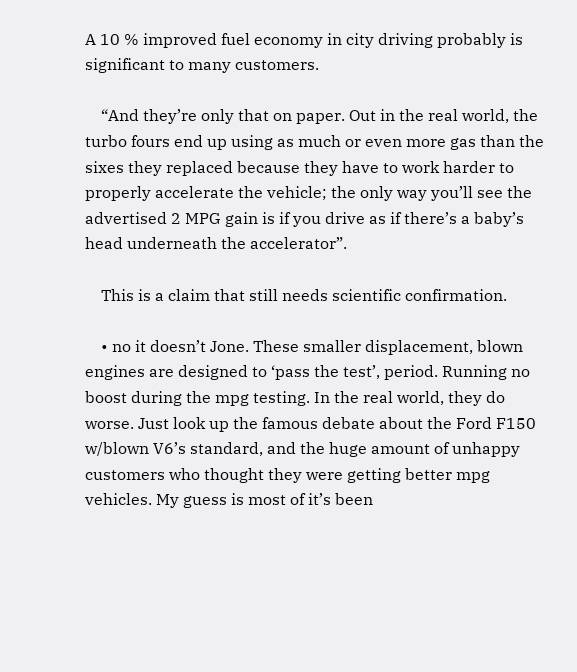A 10 % improved fuel economy in city driving probably is significant to many customers.

    “And they’re only that on paper. Out in the real world, the turbo fours end up using as much or even more gas than the sixes they replaced because they have to work harder to properly accelerate the vehicle; the only way you’ll see the advertised 2 MPG gain is if you drive as if there’s a baby’s head underneath the accelerator”.

    This is a claim that still needs scientific confirmation.

    • no it doesn’t Jone. These smaller displacement, blown engines are designed to ‘pass the test’, period. Running no boost during the mpg testing. In the real world, they do worse. Just look up the famous debate about the Ford F150 w/blown V6’s standard, and the huge amount of unhappy customers who thought they were getting better mpg vehicles. My guess is most of it’s been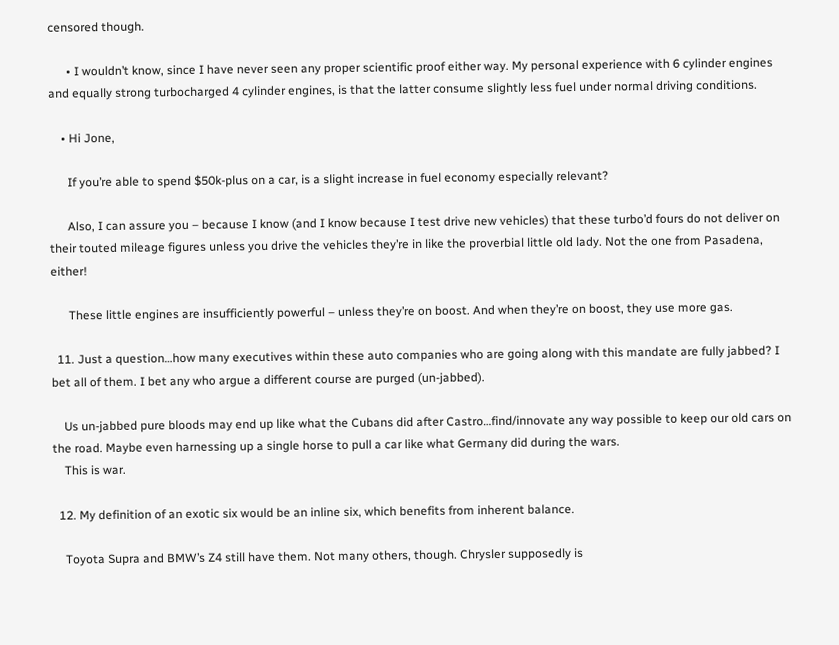censored though.

      • I wouldn’t know, since I have never seen any proper scientific proof either way. My personal experience with 6 cylinder engines and equally strong turbocharged 4 cylinder engines, is that the latter consume slightly less fuel under normal driving conditions.

    • Hi Jone,

      If you’re able to spend $50k-plus on a car, is a slight increase in fuel economy especially relevant?

      Also, I can assure you – because I know (and I know because I test drive new vehicles) that these turbo’d fours do not deliver on their touted mileage figures unless you drive the vehicles they’re in like the proverbial little old lady. Not the one from Pasadena, either!

      These little engines are insufficiently powerful – unless they’re on boost. And when they’re on boost, they use more gas.

  11. Just a question…how many executives within these auto companies who are going along with this mandate are fully jabbed? I bet all of them. I bet any who argue a different course are purged (un-jabbed).

    Us un-jabbed pure bloods may end up like what the Cubans did after Castro…find/innovate any way possible to keep our old cars on the road. Maybe even harnessing up a single horse to pull a car like what Germany did during the wars.
    This is war.

  12. My definition of an exotic six would be an inline six, which benefits from inherent balance.

    Toyota Supra and BMW’s Z4 still have them. Not many others, though. Chrysler supposedly is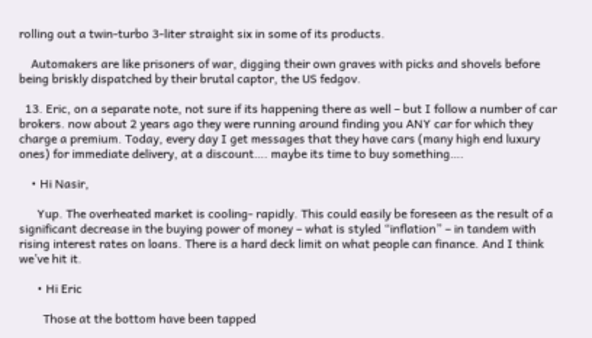rolling out a twin-turbo 3-liter straight six in some of its products.

    Automakers are like prisoners of war, digging their own graves with picks and shovels before being briskly dispatched by their brutal captor, the US fedgov.

  13. Eric, on a separate note, not sure if its happening there as well – but I follow a number of car brokers. now about 2 years ago they were running around finding you ANY car for which they charge a premium. Today, every day I get messages that they have cars (many high end luxury ones) for immediate delivery, at a discount…. maybe its time to buy something….

    • Hi Nasir,

      Yup. The overheated market is cooling- rapidly. This could easily be foreseen as the result of a significant decrease in the buying power of money – what is styled “inflation” – in tandem with rising interest rates on loans. There is a hard deck limit on what people can finance. And I think we’ve hit it.

      • Hi Eric

        Those at the bottom have been tapped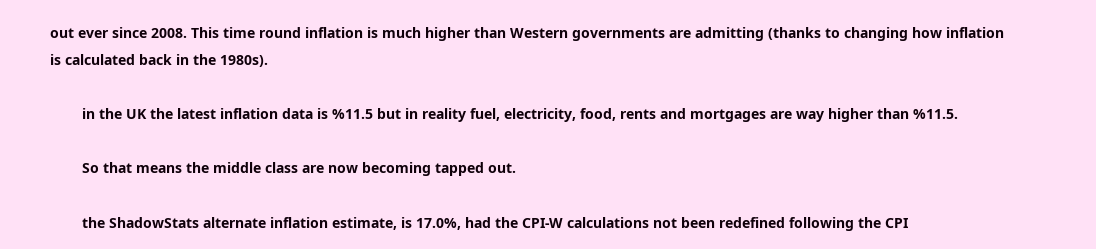out ever since 2008. This time round inflation is much higher than Western governments are admitting (thanks to changing how inflation is calculated back in the 1980s).

        in the UK the latest inflation data is %11.5 but in reality fuel, electricity, food, rents and mortgages are way higher than %11.5.

        So that means the middle class are now becoming tapped out.

        the ShadowStats alternate inflation estimate, is 17.0%, had the CPI-W calculations not been redefined following the CPI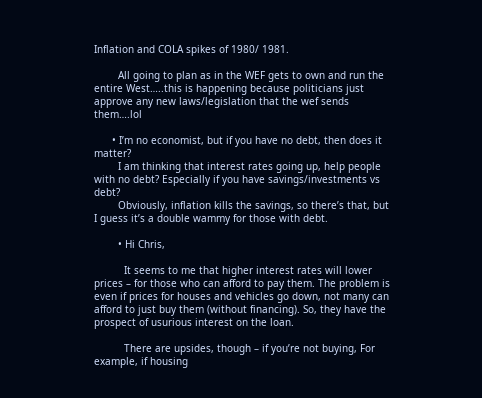Inflation and COLA spikes of 1980/ 1981.

        All going to plan as in the WEF gets to own and run the entire West…..this is happening because politicians just approve any new laws/legislation that the wef sends them….lol

      • I’m no economist, but if you have no debt, then does it matter?
        I am thinking that interest rates going up, help people with no debt? Especially if you have savings/investments vs debt?
        Obviously, inflation kills the savings, so there’s that, but I guess it’s a double wammy for those with debt.

        • Hi Chris,

          It seems to me that higher interest rates will lower prices – for those who can afford to pay them. The problem is even if prices for houses and vehicles go down, not many can afford to just buy them (without financing). So, they have the prospect of usurious interest on the loan.

          There are upsides, though – if you’re not buying, For example, if housing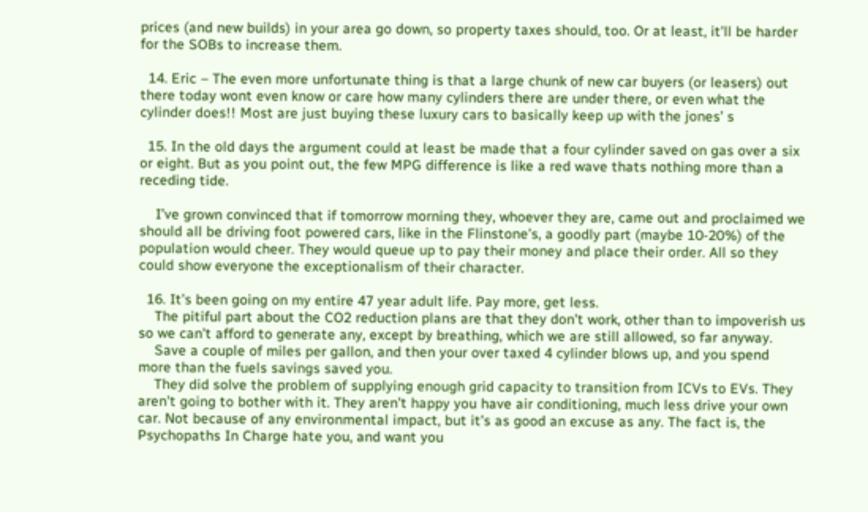prices (and new builds) in your area go down, so property taxes should, too. Or at least, it’ll be harder for the SOBs to increase them.

  14. Eric – The even more unfortunate thing is that a large chunk of new car buyers (or leasers) out there today wont even know or care how many cylinders there are under there, or even what the cylinder does!! Most are just buying these luxury cars to basically keep up with the jones’ s

  15. In the old days the argument could at least be made that a four cylinder saved on gas over a six or eight. But as you point out, the few MPG difference is like a red wave thats nothing more than a receding tide.

    I’ve grown convinced that if tomorrow morning they, whoever they are, came out and proclaimed we should all be driving foot powered cars, like in the Flinstone’s, a goodly part (maybe 10-20%) of the population would cheer. They would queue up to pay their money and place their order. All so they could show everyone the exceptionalism of their character.

  16. It’s been going on my entire 47 year adult life. Pay more, get less.
    The pitiful part about the CO2 reduction plans are that they don’t work, other than to impoverish us so we can’t afford to generate any, except by breathing, which we are still allowed, so far anyway.
    Save a couple of miles per gallon, and then your over taxed 4 cylinder blows up, and you spend more than the fuels savings saved you.
    They did solve the problem of supplying enough grid capacity to transition from ICVs to EVs. They aren’t going to bother with it. They aren’t happy you have air conditioning, much less drive your own car. Not because of any environmental impact, but it’s as good an excuse as any. The fact is, the Psychopaths In Charge hate you, and want you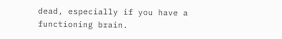dead, especially if you have a functioning brain.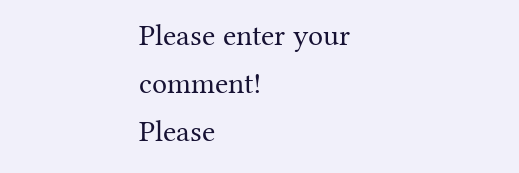Please enter your comment!
Please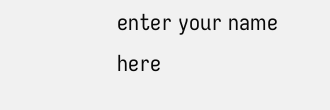enter your name here